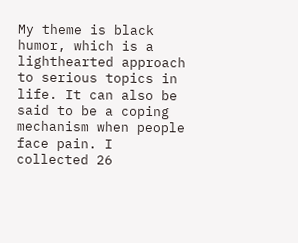My theme is black humor, which is a lighthearted approach to serious topics in life. It can also be said to be a coping mechanism when people face pain. I collected 26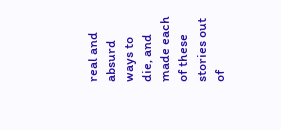real and absurd ways to die, and made each of these stories out of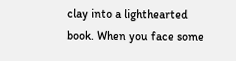clay into a lighthearted book. When you face some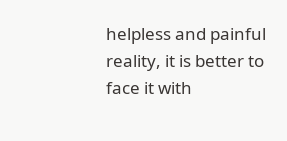helpless and painful reality, it is better to face it with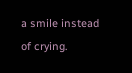a smile instead of crying.